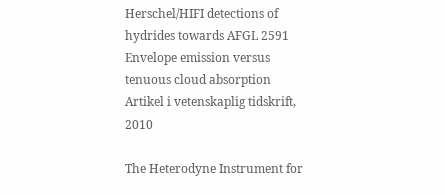Herschel/HIFI detections of hydrides towards AFGL 2591 Envelope emission versus tenuous cloud absorption
Artikel i vetenskaplig tidskrift, 2010

The Heterodyne Instrument for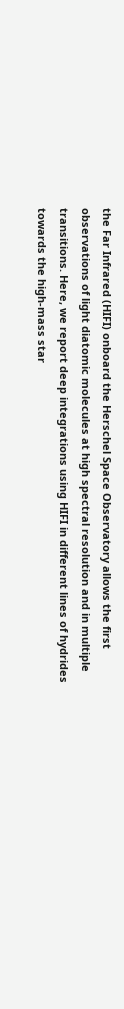the Far Infrared (HIFI) onboard the Herschel Space Observatory allows the first observations of light diatomic molecules at high spectral resolution and in multiple transitions. Here, we report deep integrations using HIFI in different lines of hydrides towards the high-mass star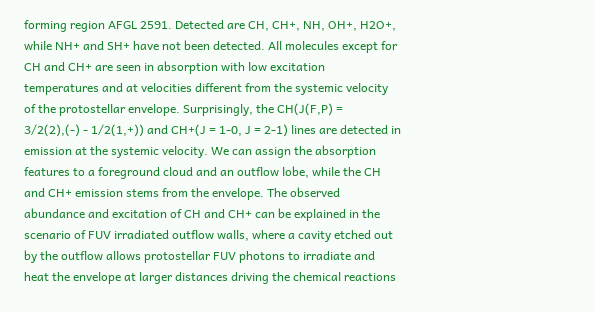forming region AFGL 2591. Detected are CH, CH+, NH, OH+, H2O+, while NH+ and SH+ have not been detected. All molecules except for CH and CH+ are seen in absorption with low excitation temperatures and at velocities different from the systemic velocity of the protostellar envelope. Surprisingly, the CH(J(F,P) = 3/2(2),(-) - 1/2(1,+)) and CH+(J = 1-0, J = 2-1) lines are detected in emission at the systemic velocity. We can assign the absorption features to a foreground cloud and an outflow lobe, while the CH and CH+ emission stems from the envelope. The observed abundance and excitation of CH and CH+ can be explained in the scenario of FUV irradiated outflow walls, where a cavity etched out by the outflow allows protostellar FUV photons to irradiate and heat the envelope at larger distances driving the chemical reactions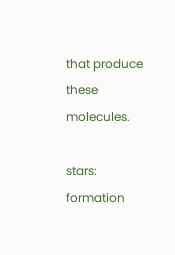that produce these molecules.

stars: formation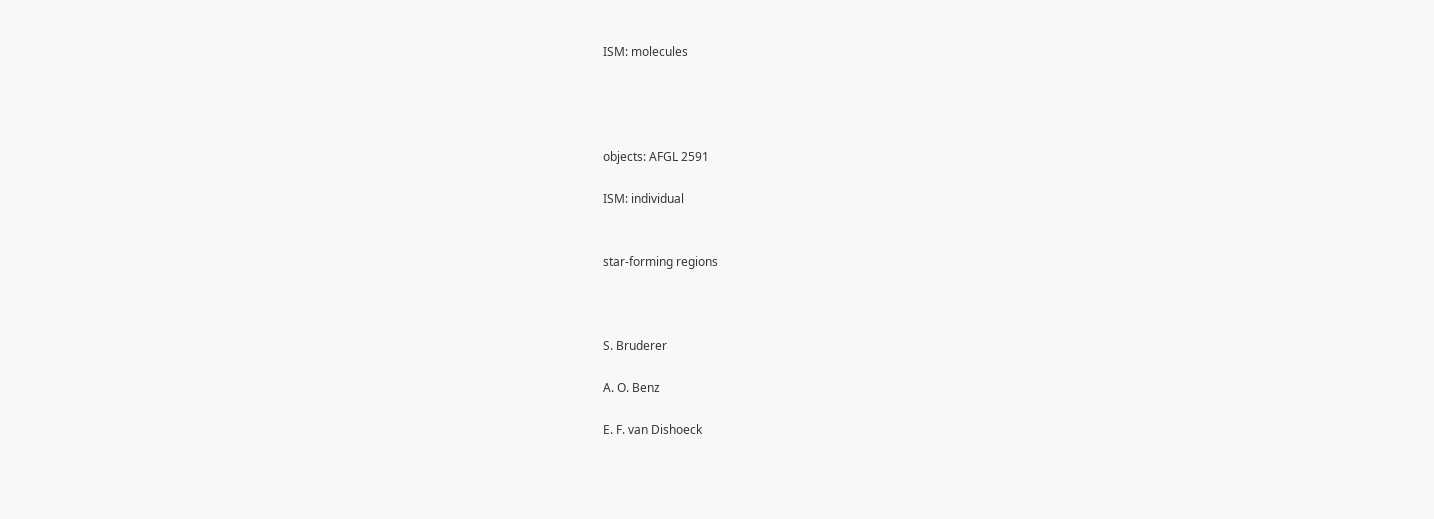ISM: molecules




objects: AFGL 2591

ISM: individual


star-forming regions



S. Bruderer

A. O. Benz

E. F. van Dishoeck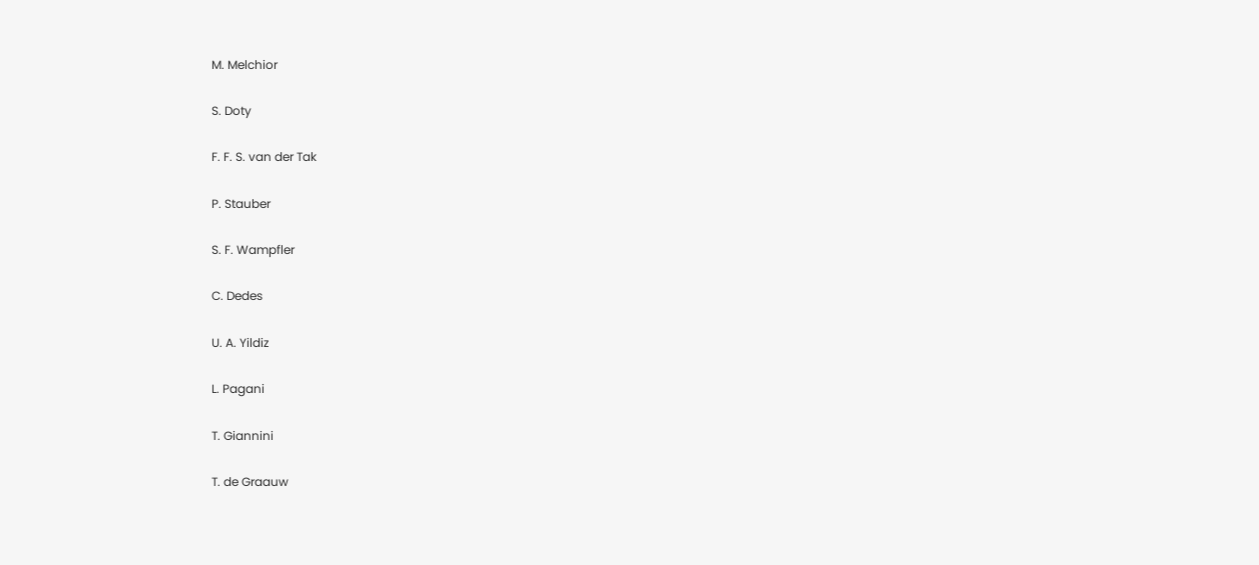M. Melchior

S. Doty

F. F. S. van der Tak

P. Stauber

S. F. Wampfler

C. Dedes

U. A. Yildiz

L. Pagani

T. Giannini

T. de Graauw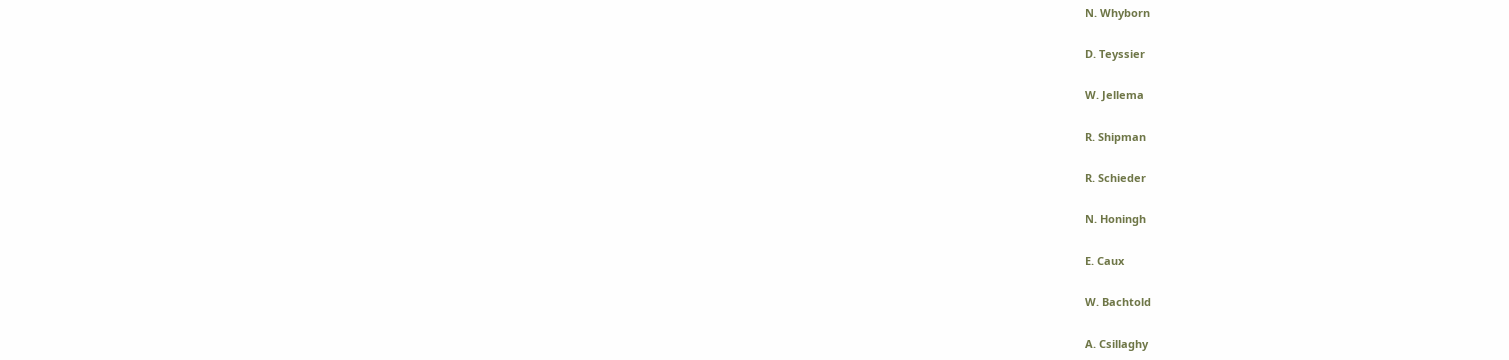N. Whyborn

D. Teyssier

W. Jellema

R. Shipman

R. Schieder

N. Honingh

E. Caux

W. Bachtold

A. Csillaghy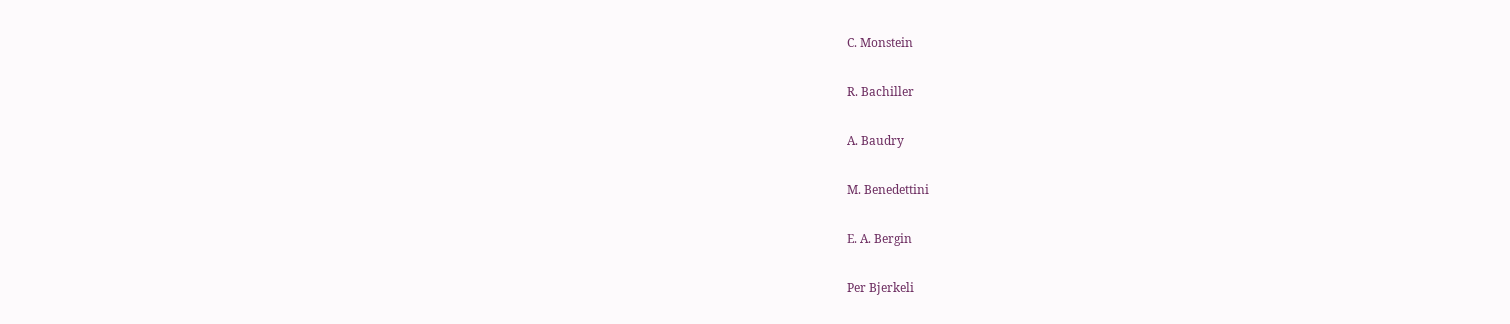C. Monstein

R. Bachiller

A. Baudry

M. Benedettini

E. A. Bergin

Per Bjerkeli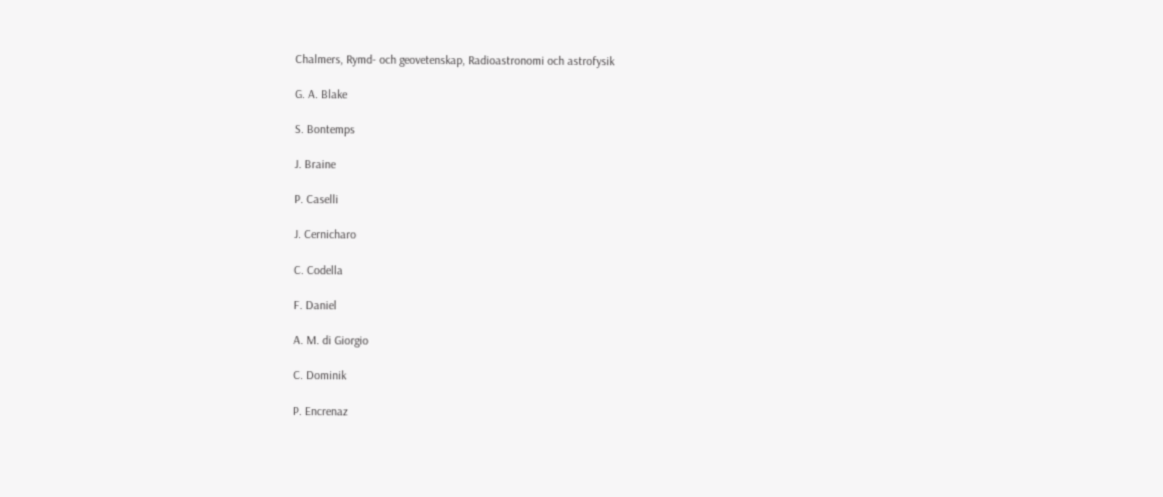Chalmers, Rymd- och geovetenskap, Radioastronomi och astrofysik

G. A. Blake

S. Bontemps

J. Braine

P. Caselli

J. Cernicharo

C. Codella

F. Daniel

A. M. di Giorgio

C. Dominik

P. Encrenaz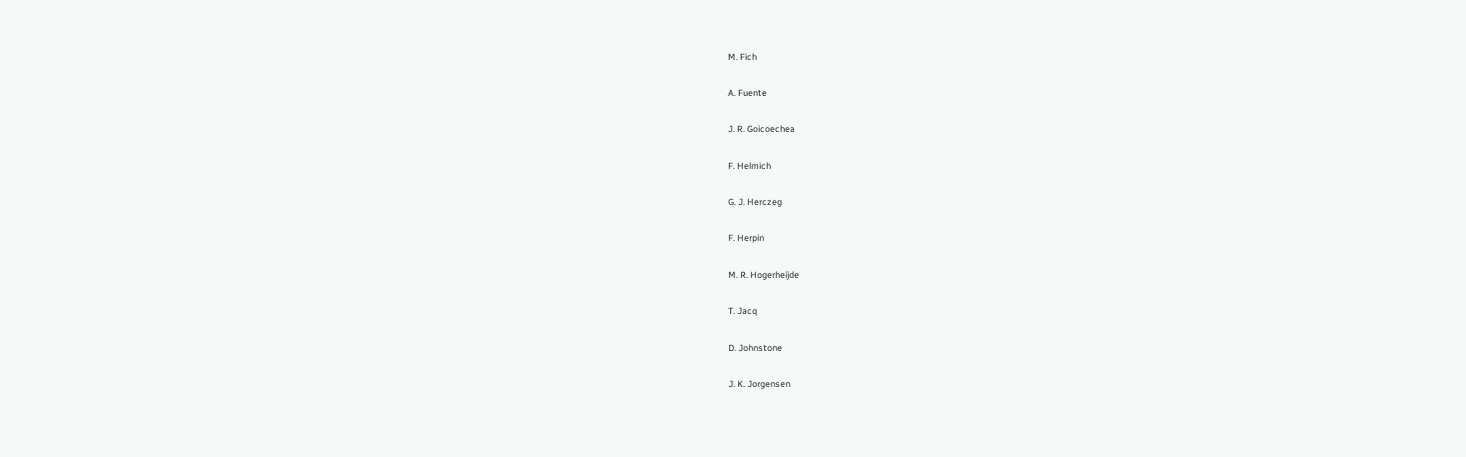M. Fich

A. Fuente

J. R. Goicoechea

F. Helmich

G. J. Herczeg

F. Herpin

M. R. Hogerheijde

T. Jacq

D. Johnstone

J. K. Jorgensen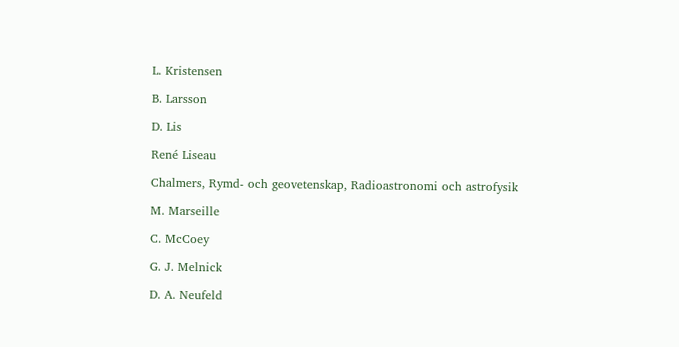L. Kristensen

B. Larsson

D. Lis

René Liseau

Chalmers, Rymd- och geovetenskap, Radioastronomi och astrofysik

M. Marseille

C. McCoey

G. J. Melnick

D. A. Neufeld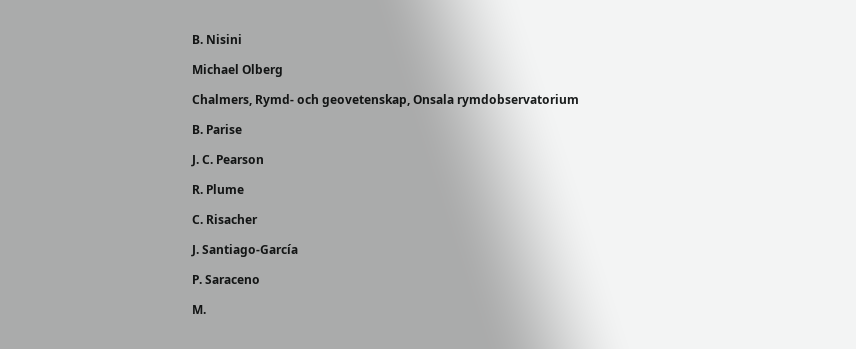B. Nisini

Michael Olberg

Chalmers, Rymd- och geovetenskap, Onsala rymdobservatorium

B. Parise

J. C. Pearson

R. Plume

C. Risacher

J. Santiago-García

P. Saraceno

M.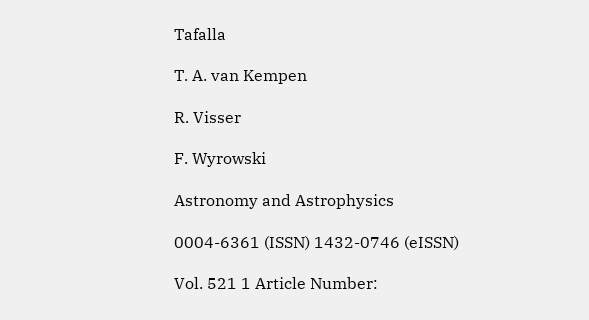Tafalla

T. A. van Kempen

R. Visser

F. Wyrowski

Astronomy and Astrophysics

0004-6361 (ISSN) 1432-0746 (eISSN)

Vol. 521 1 Article Number: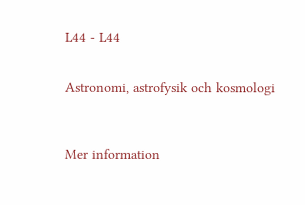L44 - L44


Astronomi, astrofysik och kosmologi



Mer information